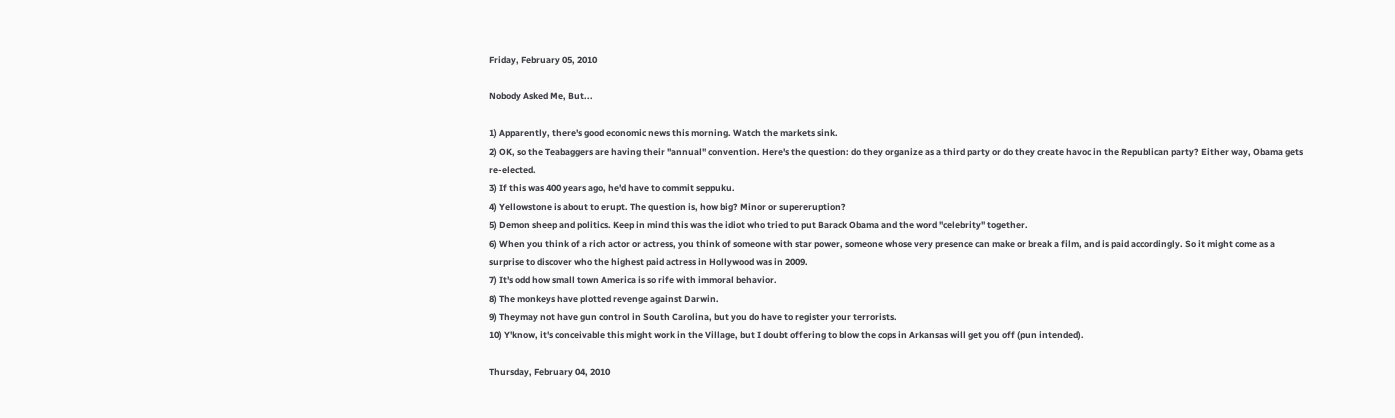Friday, February 05, 2010

Nobody Asked Me, But...

1) Apparently, there's good economic news this morning. Watch the markets sink.
2) OK, so the Teabaggers are having their "annual" convention. Here's the question: do they organize as a third party or do they create havoc in the Republican party? Either way, Obama gets re-elected.
3) If this was 400 years ago, he'd have to commit seppuku.
4) Yellowstone is about to erupt. The question is, how big? Minor or supereruption?
5) Demon sheep and politics. Keep in mind this was the idiot who tried to put Barack Obama and the word "celebrity" together.
6) When you think of a rich actor or actress, you think of someone with star power, someone whose very presence can make or break a film, and is paid accordingly. So it might come as a surprise to discover who the highest paid actress in Hollywood was in 2009.
7) It's odd how small town America is so rife with immoral behavior.
8) The monkeys have plotted revenge against Darwin.
9) Theymay not have gun control in South Carolina, but you do have to register your terrorists.
10) Y'know, it's conceivable this might work in the Village, but I doubt offering to blow the cops in Arkansas will get you off (pun intended).

Thursday, February 04, 2010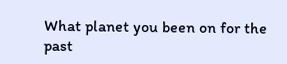What planet you been on for the past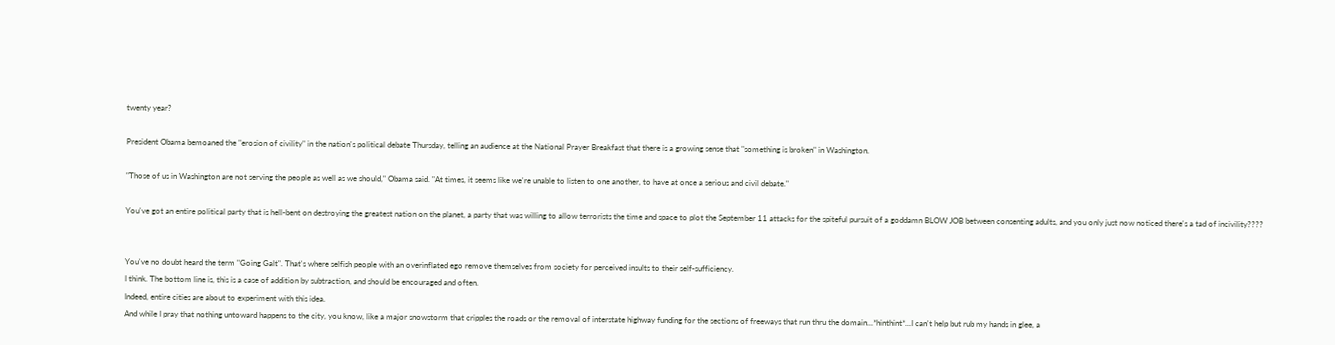twenty year?

President Obama bemoaned the "erosion of civility" in the nation's political debate Thursday, telling an audience at the National Prayer Breakfast that there is a growing sense that "something is broken" in Washington.

"Those of us in Washington are not serving the people as well as we should," Obama said. "At times, it seems like we're unable to listen to one another, to have at once a serious and civil debate."

You've got an entire political party that is hell-bent on destroying the greatest nation on the planet, a party that was willing to allow terrorists the time and space to plot the September 11 attacks for the spiteful pursuit of a goddamn BLOW JOB between consenting adults, and you only just now noticed there's a tad of incivility????


You've no doubt heard the term "Going Galt". That's where selfish people with an overinflated ego remove themselves from society for perceived insults to their self-sufficiency.
I think. The bottom line is, this is a case of addition by subtraction, and should be encouraged and often.
Indeed, entire cities are about to experiment with this idea.
And while I pray that nothing untoward happens to the city, you know, like a major snowstorm that cripples the roads or the removal of interstate highway funding for the sections of freeways that run thru the domain...*hinthint*...I can't help but rub my hands in glee, a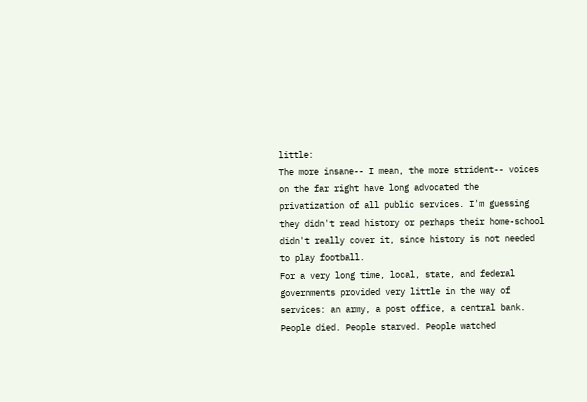little:
The more insane-- I mean, the more strident-- voices on the far right have long advocated the privatization of all public services. I'm guessing they didn't read history or perhaps their home-school didn't really cover it, since history is not needed to play football.
For a very long time, local, state, and federal governments provided very little in the way of services: an army, a post office, a central bank.
People died. People starved. People watched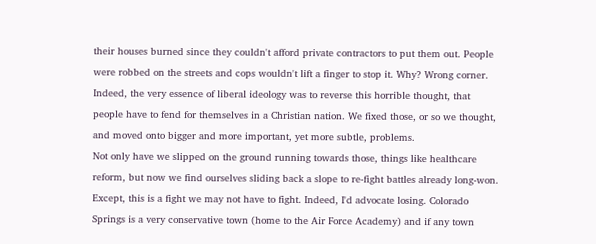their houses burned since they couldn't afford private contractors to put them out. People were robbed on the streets and cops wouldn't lift a finger to stop it. Why? Wrong corner.
Indeed, the very essence of liberal ideology was to reverse this horrible thought, that people have to fend for themselves in a Christian nation. We fixed those, or so we thought, and moved onto bigger and more important, yet more subtle, problems.
Not only have we slipped on the ground running towards those, things like healthcare reform, but now we find ourselves sliding back a slope to re-fight battles already long-won.
Except, this is a fight we may not have to fight. Indeed, I'd advocate losing. Colorado Springs is a very conservative town (home to the Air Force Academy) and if any town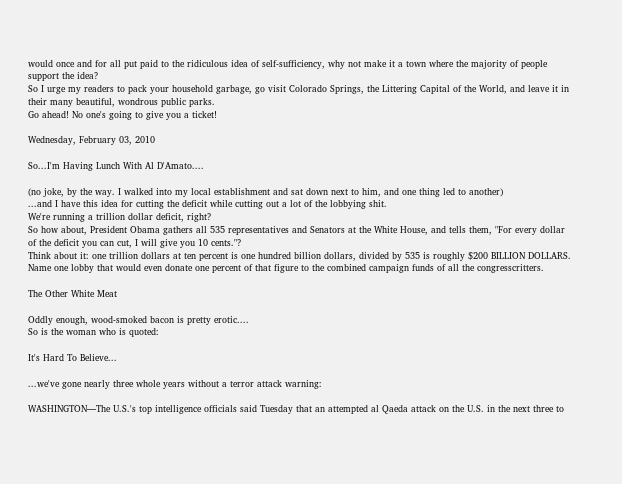would once and for all put paid to the ridiculous idea of self-sufficiency, why not make it a town where the majority of people support the idea?
So I urge my readers to pack your household garbage, go visit Colorado Springs, the Littering Capital of the World, and leave it in their many beautiful, wondrous public parks.
Go ahead! No one's going to give you a ticket!

Wednesday, February 03, 2010

So...I'm Having Lunch With Al D'Amato....

(no joke, by the way. I walked into my local establishment and sat down next to him, and one thing led to another)
...and I have this idea for cutting the deficit while cutting out a lot of the lobbying shit.
We're running a trillion dollar deficit, right?
So how about, President Obama gathers all 535 representatives and Senators at the White House, and tells them, "For every dollar of the deficit you can cut, I will give you 10 cents."?
Think about it: one trillion dollars at ten percent is one hundred billion dollars, divided by 535 is roughly $200 BILLION DOLLARS.
Name one lobby that would even donate one percent of that figure to the combined campaign funds of all the congresscritters.

The Other White Meat

Oddly enough, wood-smoked bacon is pretty erotic....
So is the woman who is quoted:

It's Hard To Believe...

...we've gone nearly three whole years without a terror attack warning:

WASHINGTON—The U.S.'s top intelligence officials said Tuesday that an attempted al Qaeda attack on the U.S. in the next three to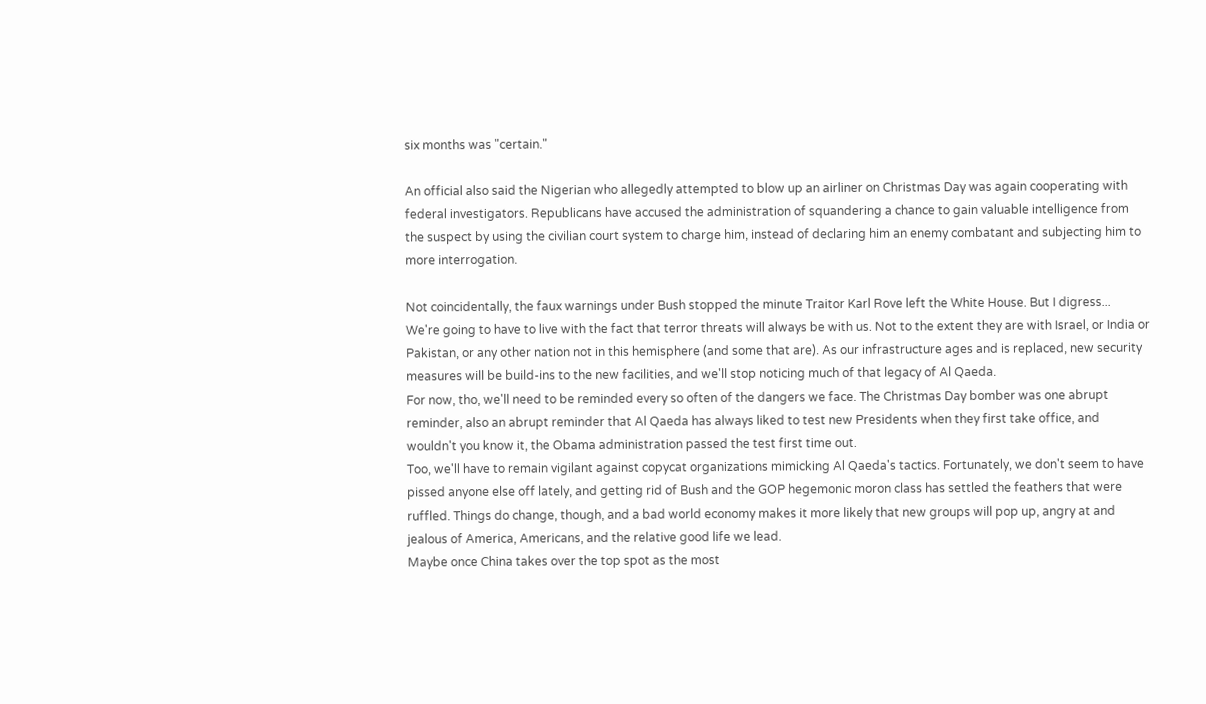six months was "certain."

An official also said the Nigerian who allegedly attempted to blow up an airliner on Christmas Day was again cooperating with federal investigators. Republicans have accused the administration of squandering a chance to gain valuable intelligence from the suspect by using the civilian court system to charge him, instead of declaring him an enemy combatant and subjecting him to more interrogation.

Not coincidentally, the faux warnings under Bush stopped the minute Traitor Karl Rove left the White House. But I digress...
We're going to have to live with the fact that terror threats will always be with us. Not to the extent they are with Israel, or India or Pakistan, or any other nation not in this hemisphere (and some that are). As our infrastructure ages and is replaced, new security measures will be build-ins to the new facilities, and we'll stop noticing much of that legacy of Al Qaeda.
For now, tho, we'll need to be reminded every so often of the dangers we face. The Christmas Day bomber was one abrupt reminder, also an abrupt reminder that Al Qaeda has always liked to test new Presidents when they first take office, and wouldn't you know it, the Obama administration passed the test first time out.
Too, we'll have to remain vigilant against copycat organizations mimicking Al Qaeda's tactics. Fortunately, we don't seem to have pissed anyone else off lately, and getting rid of Bush and the GOP hegemonic moron class has settled the feathers that were ruffled. Things do change, though, and a bad world economy makes it more likely that new groups will pop up, angry at and jealous of America, Americans, and the relative good life we lead.
Maybe once China takes over the top spot as the most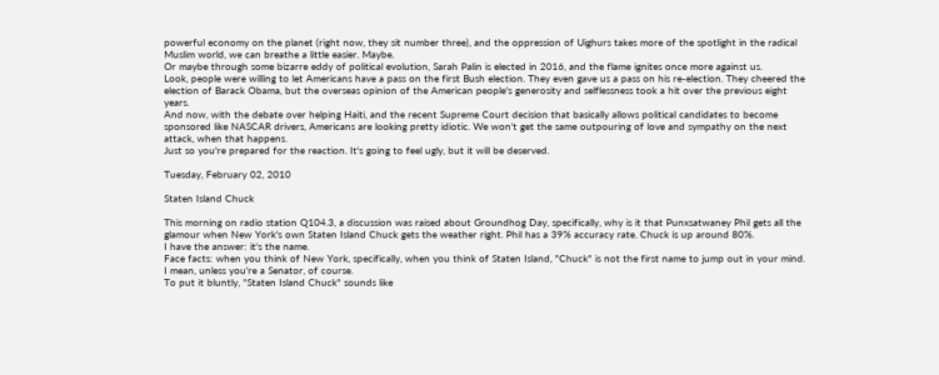powerful economy on the planet (right now, they sit number three), and the oppression of Uighurs takes more of the spotlight in the radical Muslim world, we can breathe a little easier. Maybe.
Or maybe through some bizarre eddy of political evolution, Sarah Palin is elected in 2016, and the flame ignites once more against us.
Look, people were willing to let Americans have a pass on the first Bush election. They even gave us a pass on his re-election. They cheered the election of Barack Obama, but the overseas opinion of the American people's generosity and selflessness took a hit over the previous eight years.
And now, with the debate over helping Haiti, and the recent Supreme Court decision that basically allows political candidates to become sponsored like NASCAR drivers, Americans are looking pretty idiotic. We won't get the same outpouring of love and sympathy on the next attack, when that happens.
Just so you're prepared for the reaction. It's going to feel ugly, but it will be deserved.

Tuesday, February 02, 2010

Staten Island Chuck

This morning on radio station Q104.3, a discussion was raised about Groundhog Day, specifically, why is it that Punxsatwaney Phil gets all the glamour when New York's own Staten Island Chuck gets the weather right. Phil has a 39% accuracy rate. Chuck is up around 80%.
I have the answer: it's the name.
Face facts: when you think of New York, specifically, when you think of Staten Island, "Chuck" is not the first name to jump out in your mind.
I mean, unless you're a Senator, of course.
To put it bluntly, "Staten Island Chuck" sounds like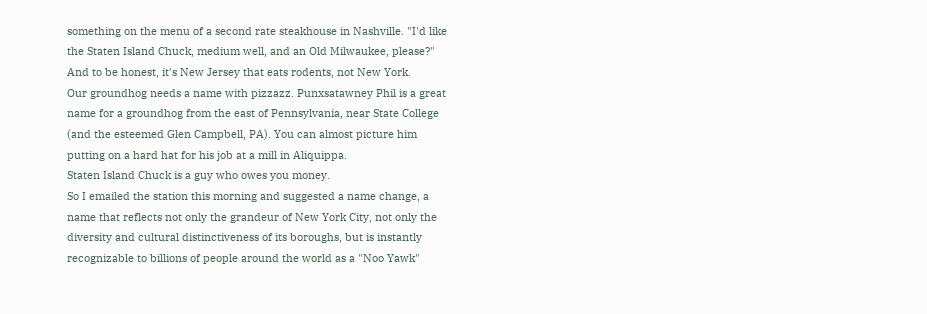something on the menu of a second rate steakhouse in Nashville. "I'd like the Staten Island Chuck, medium well, and an Old Milwaukee, please?"
And to be honest, it's New Jersey that eats rodents, not New York.
Our groundhog needs a name with pizzazz. Punxsatawney Phil is a great name for a groundhog from the east of Pennsylvania, near State College (and the esteemed Glen Campbell, PA). You can almost picture him putting on a hard hat for his job at a mill in Aliquippa.
Staten Island Chuck is a guy who owes you money.
So I emailed the station this morning and suggested a name change, a name that reflects not only the grandeur of New York City, not only the diversity and cultural distinctiveness of its boroughs, but is instantly recognizable to billions of people around the world as a "Noo Yawk"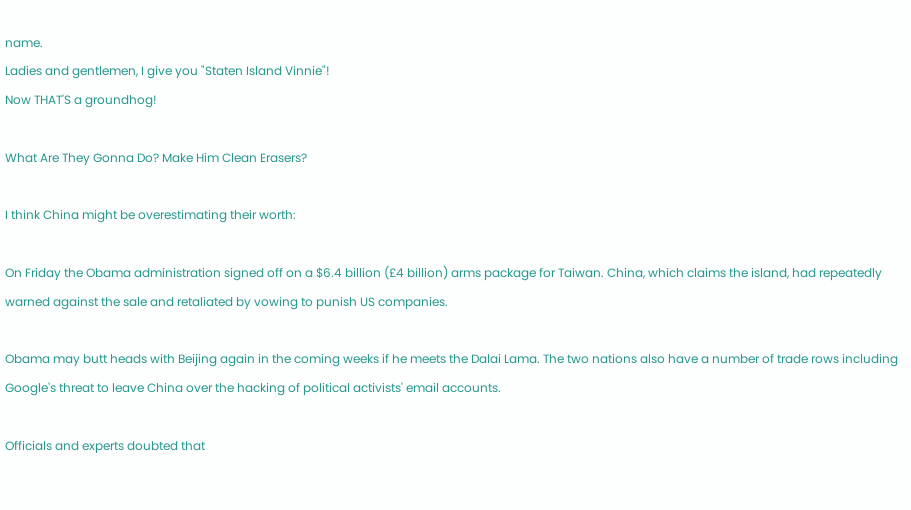name.
Ladies and gentlemen, I give you "Staten Island Vinnie"!
Now THAT'S a groundhog!

What Are They Gonna Do? Make Him Clean Erasers?

I think China might be overestimating their worth:

On Friday the Obama administration signed off on a $6.4 billion (£4 billion) arms package for Taiwan. China, which claims the island, had repeatedly warned against the sale and retaliated by vowing to punish US companies.

Obama may butt heads with Beijing again in the coming weeks if he meets the Dalai Lama. The two nations also have a number of trade rows including Google's threat to leave China over the hacking of political activists' email accounts.

Officials and experts doubted that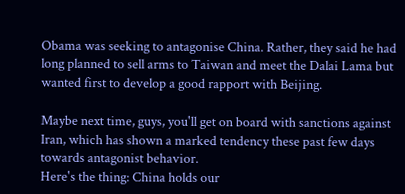Obama was seeking to antagonise China. Rather, they said he had long planned to sell arms to Taiwan and meet the Dalai Lama but wanted first to develop a good rapport with Beijing.

Maybe next time, guys, you'll get on board with sanctions against Iran, which has shown a marked tendency these past few days towards antagonist behavior.
Here's the thing: China holds our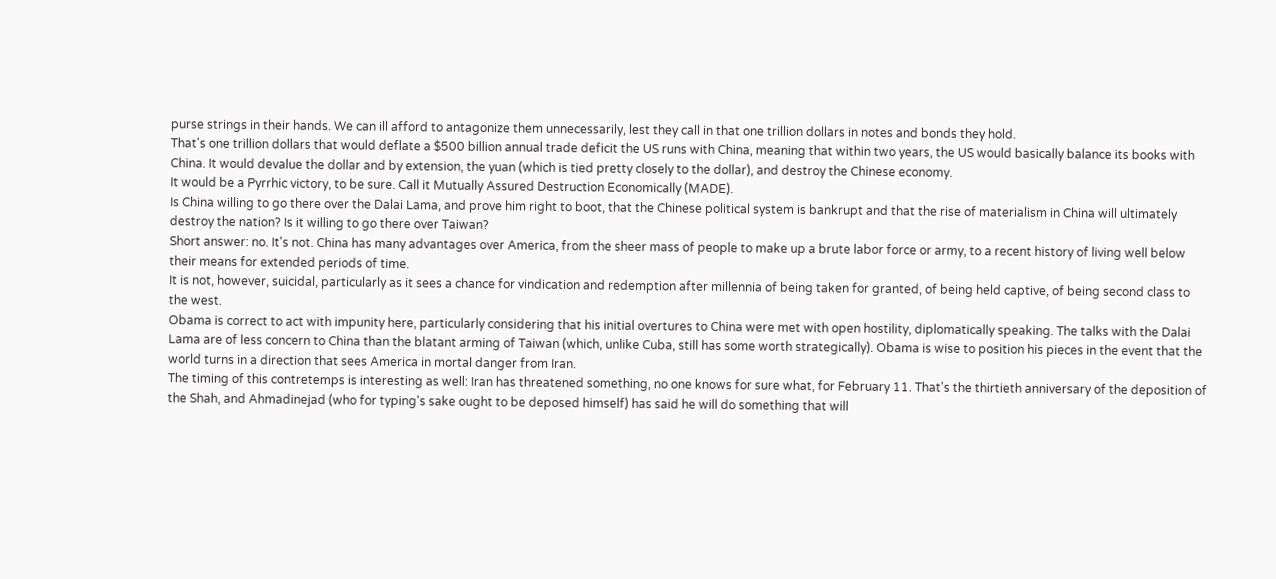purse strings in their hands. We can ill afford to antagonize them unnecessarily, lest they call in that one trillion dollars in notes and bonds they hold.
That's one trillion dollars that would deflate a $500 billion annual trade deficit the US runs with China, meaning that within two years, the US would basically balance its books with China. It would devalue the dollar and by extension, the yuan (which is tied pretty closely to the dollar), and destroy the Chinese economy.
It would be a Pyrrhic victory, to be sure. Call it Mutually Assured Destruction Economically (MADE).
Is China willing to go there over the Dalai Lama, and prove him right to boot, that the Chinese political system is bankrupt and that the rise of materialism in China will ultimately destroy the nation? Is it willing to go there over Taiwan?
Short answer: no. It's not. China has many advantages over America, from the sheer mass of people to make up a brute labor force or army, to a recent history of living well below their means for extended periods of time.
It is not, however, suicidal, particularly as it sees a chance for vindication and redemption after millennia of being taken for granted, of being held captive, of being second class to the west.
Obama is correct to act with impunity here, particularly considering that his initial overtures to China were met with open hostility, diplomatically speaking. The talks with the Dalai Lama are of less concern to China than the blatant arming of Taiwan (which, unlike Cuba, still has some worth strategically). Obama is wise to position his pieces in the event that the world turns in a direction that sees America in mortal danger from Iran.
The timing of this contretemps is interesting as well: Iran has threatened something, no one knows for sure what, for February 11. That's the thirtieth anniversary of the deposition of the Shah, and Ahmadinejad (who for typing's sake ought to be deposed himself) has said he will do something that will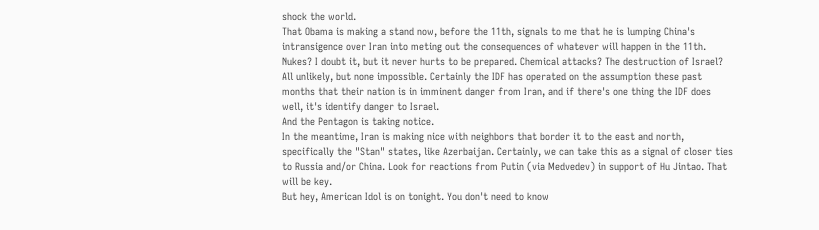shock the world.
That Obama is making a stand now, before the 11th, signals to me that he is lumping China's intransigence over Iran into meting out the consequences of whatever will happen in the 11th.
Nukes? I doubt it, but it never hurts to be prepared. Chemical attacks? The destruction of Israel? All unlikely, but none impossible. Certainly the IDF has operated on the assumption these past months that their nation is in imminent danger from Iran, and if there's one thing the IDF does well, it's identify danger to Israel.
And the Pentagon is taking notice.
In the meantime, Iran is making nice with neighbors that border it to the east and north, specifically the "Stan" states, like Azerbaijan. Certainly, we can take this as a signal of closer ties to Russia and/or China. Look for reactions from Putin (via Medvedev) in support of Hu Jintao. That will be key.
But hey, American Idol is on tonight. You don't need to know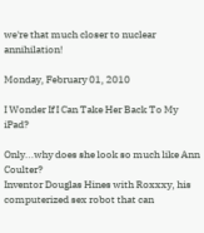we're that much closer to nuclear annihilation!

Monday, February 01, 2010

I Wonder If I Can Take Her Back To My iPad?

Only...why does she look so much like Ann Coulter?
Inventor Douglas Hines with Roxxxy, his computerized sex robot that can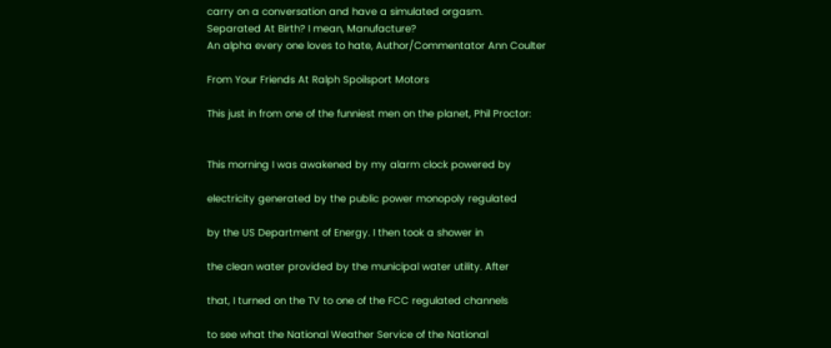carry on a conversation and have a simulated orgasm.
Separated At Birth? I mean, Manufacture?
An alpha every one loves to hate, Author/Commentator Ann Coulter

From Your Friends At Ralph Spoilsport Motors

This just in from one of the funniest men on the planet, Phil Proctor:


This morning I was awakened by my alarm clock powered by

electricity generated by the public power monopoly regulated

by the US Department of Energy. I then took a shower in

the clean water provided by the municipal water utility. After

that, I turned on the TV to one of the FCC regulated channels

to see what the National Weather Service of the National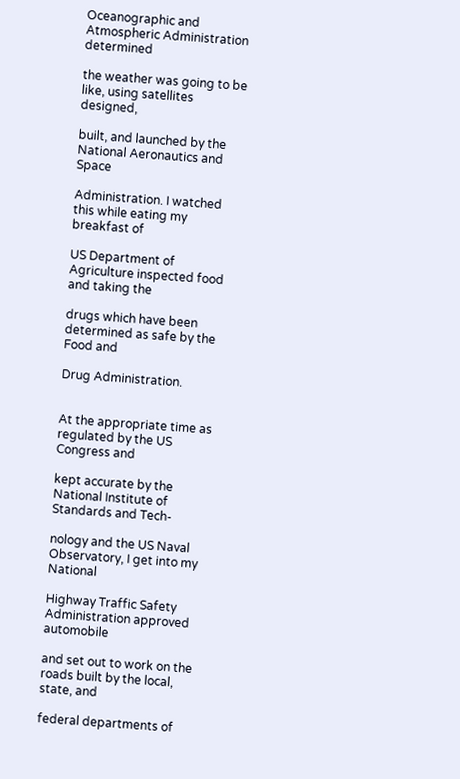Oceanographic and Atmospheric Administration determined

the weather was going to be like, using satellites designed,

built, and launched by the National Aeronautics and Space

Administration. I watched this while eating my breakfast of

US Department of Agriculture inspected food and taking the

drugs which have been determined as safe by the Food and

Drug Administration.


At the appropriate time as regulated by the US Congress and

kept accurate by the National Institute of Standards and Tech-

nology and the US Naval Observatory, I get into my National

Highway Traffic Safety Administration approved automobile

and set out to work on the roads built by the local, state, and

federal departments of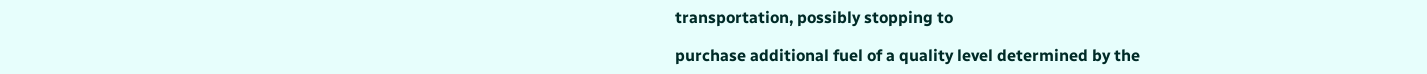transportation, possibly stopping to

purchase additional fuel of a quality level determined by the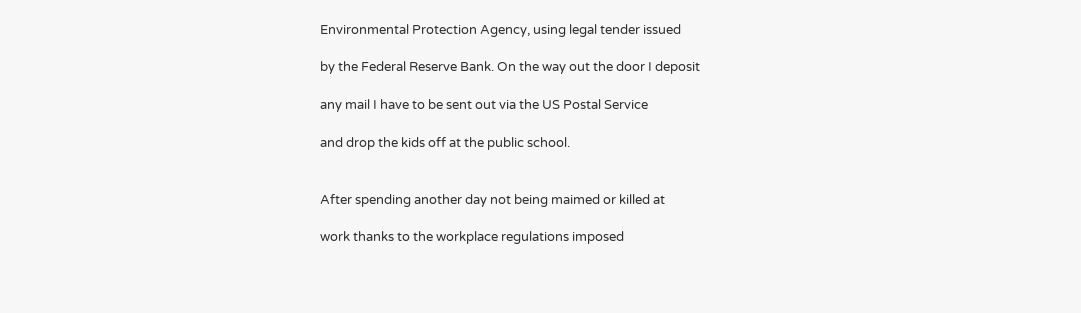Environmental Protection Agency, using legal tender issued

by the Federal Reserve Bank. On the way out the door I deposit

any mail I have to be sent out via the US Postal Service

and drop the kids off at the public school.


After spending another day not being maimed or killed at

work thanks to the workplace regulations imposed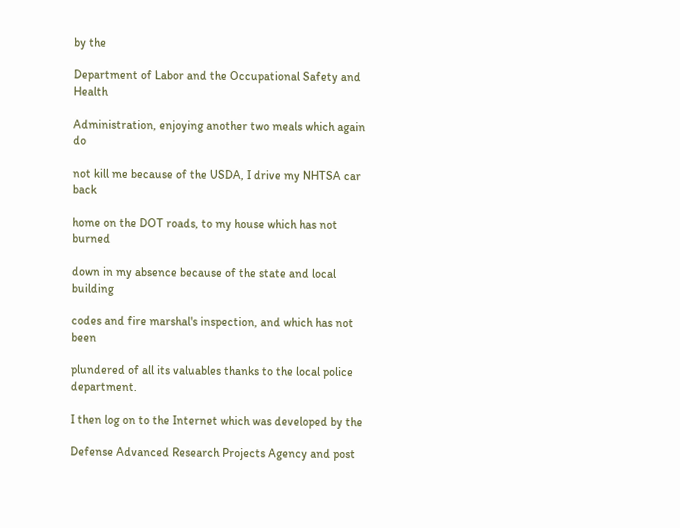by the

Department of Labor and the Occupational Safety and Health

Administration, enjoying another two meals which again do

not kill me because of the USDA, I drive my NHTSA car back

home on the DOT roads, to my house which has not burned

down in my absence because of the state and local building

codes and fire marshal's inspection, and which has not been

plundered of all its valuables thanks to the local police department.

I then log on to the Internet which was developed by the

Defense Advanced Research Projects Agency and post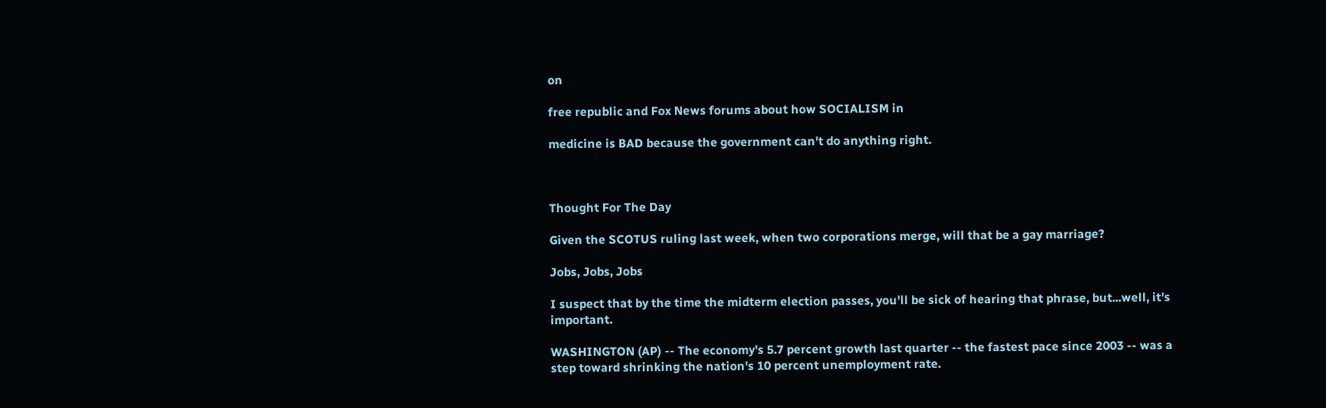on

free republic and Fox News forums about how SOCIALISM in

medicine is BAD because the government can't do anything right.



Thought For The Day

Given the SCOTUS ruling last week, when two corporations merge, will that be a gay marriage?

Jobs, Jobs, Jobs

I suspect that by the time the midterm election passes, you'll be sick of hearing that phrase, but...well, it's important.

WASHINGTON (AP) -- The economy's 5.7 percent growth last quarter -- the fastest pace since 2003 -- was a step toward shrinking the nation's 10 percent unemployment rate.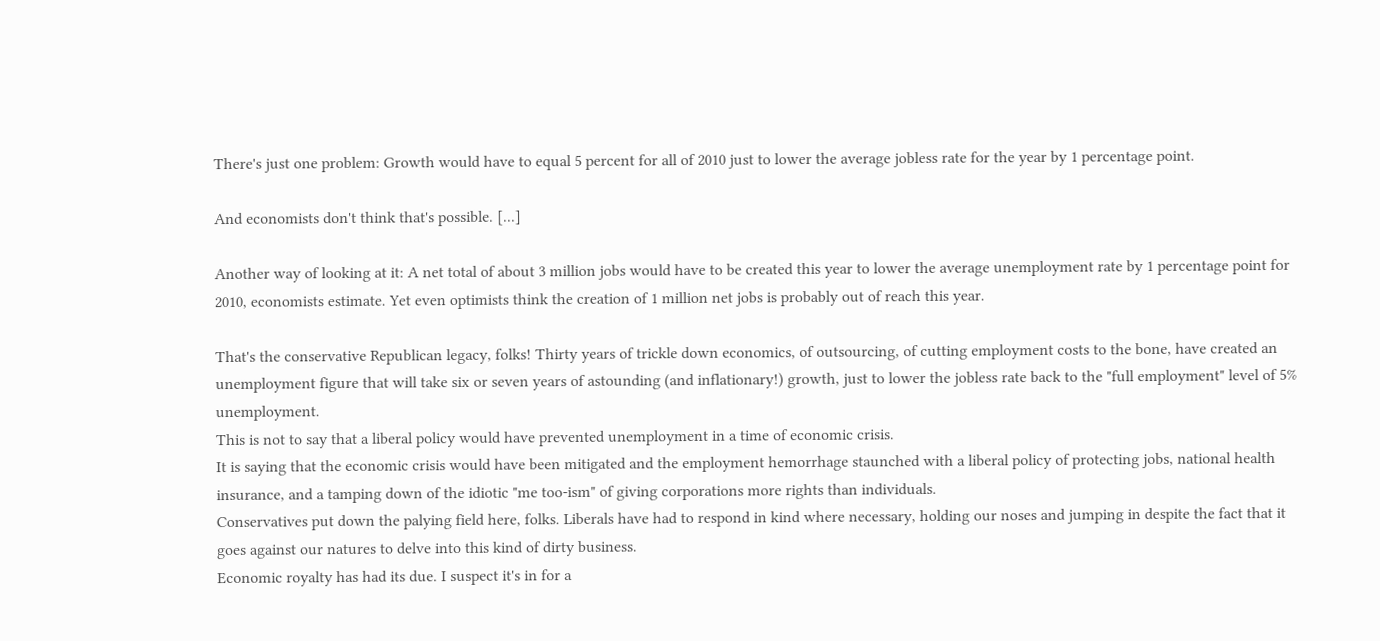There's just one problem: Growth would have to equal 5 percent for all of 2010 just to lower the average jobless rate for the year by 1 percentage point.

And economists don't think that's possible. [...]

Another way of looking at it: A net total of about 3 million jobs would have to be created this year to lower the average unemployment rate by 1 percentage point for 2010, economists estimate. Yet even optimists think the creation of 1 million net jobs is probably out of reach this year.

That's the conservative Republican legacy, folks! Thirty years of trickle down economics, of outsourcing, of cutting employment costs to the bone, have created an unemployment figure that will take six or seven years of astounding (and inflationary!) growth, just to lower the jobless rate back to the "full employment" level of 5% unemployment.
This is not to say that a liberal policy would have prevented unemployment in a time of economic crisis.
It is saying that the economic crisis would have been mitigated and the employment hemorrhage staunched with a liberal policy of protecting jobs, national health insurance, and a tamping down of the idiotic "me too-ism" of giving corporations more rights than individuals.
Conservatives put down the palying field here, folks. Liberals have had to respond in kind where necessary, holding our noses and jumping in despite the fact that it goes against our natures to delve into this kind of dirty business.
Economic royalty has had its due. I suspect it's in for a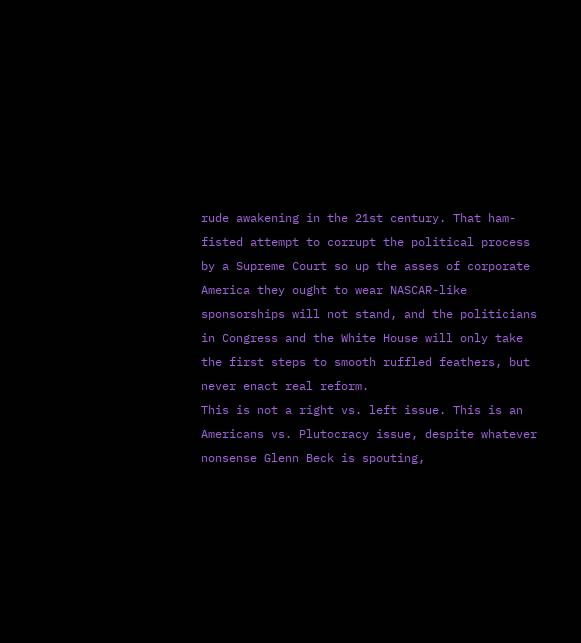rude awakening in the 21st century. That ham-fisted attempt to corrupt the political process by a Supreme Court so up the asses of corporate America they ought to wear NASCAR-like sponsorships will not stand, and the politicians in Congress and the White House will only take the first steps to smooth ruffled feathers, but never enact real reform.
This is not a right vs. left issue. This is an Americans vs. Plutocracy issue, despite whatever nonsense Glenn Beck is spouting,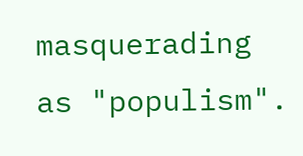masquerading as "populism".